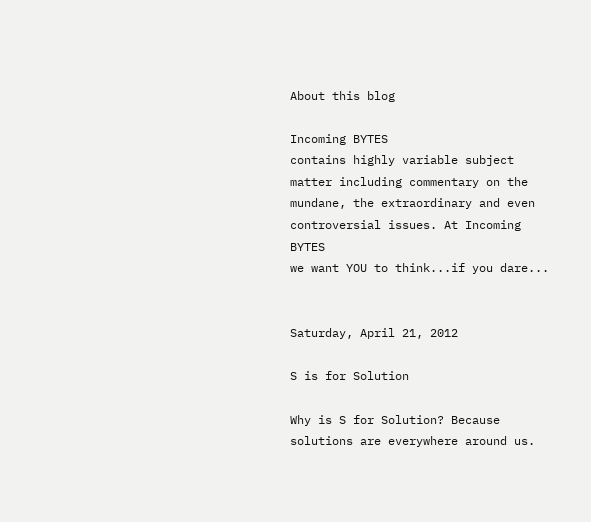About this blog

Incoming BYTES
contains highly variable subject matter including commentary on the mundane, the extraordinary and even controversial issues. At Incoming BYTES
we want YOU to think...if you dare...


Saturday, April 21, 2012

S is for Solution

Why is S for Solution? Because solutions are everywhere around us.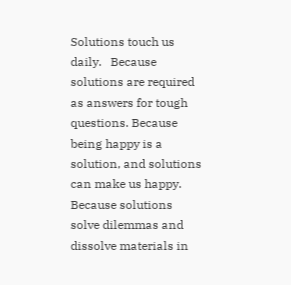Solutions touch us daily.   Because solutions are required as answers for tough questions. Because being happy is a solution, and solutions can make us happy. Because solutions solve dilemmas and dissolve materials in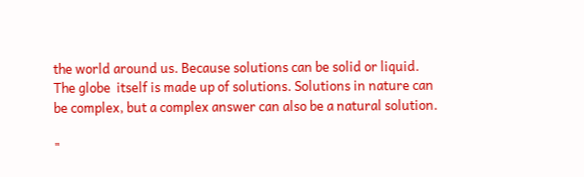the world around us. Because solutions can be solid or liquid. The globe  itself is made up of solutions. Solutions in nature can be complex, but a complex answer can also be a natural solution.

"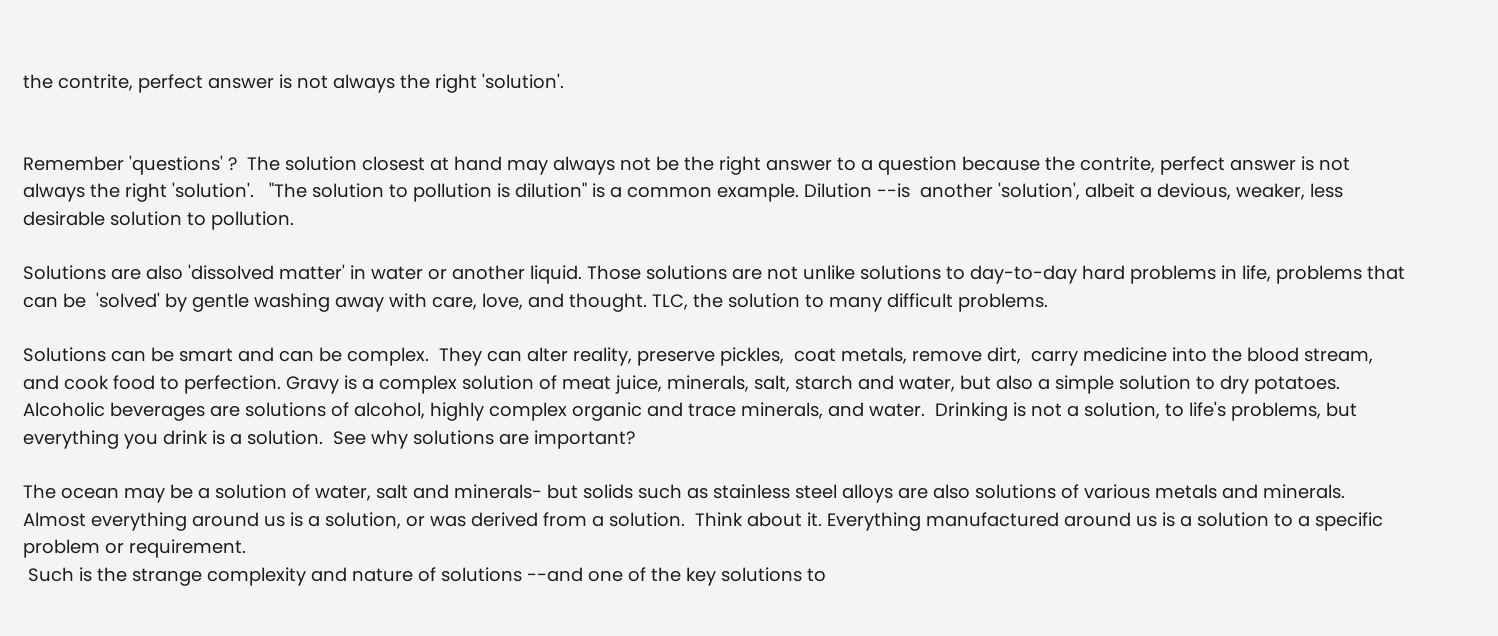the contrite, perfect answer is not always the right 'solution'.


Remember 'questions' ?  The solution closest at hand may always not be the right answer to a question because the contrite, perfect answer is not always the right 'solution'.   "The solution to pollution is dilution" is a common example. Dilution --is  another 'solution', albeit a devious, weaker, less desirable solution to pollution.

Solutions are also 'dissolved matter' in water or another liquid. Those solutions are not unlike solutions to day-to-day hard problems in life, problems that can be  'solved' by gentle washing away with care, love, and thought. TLC, the solution to many difficult problems.

Solutions can be smart and can be complex.  They can alter reality, preserve pickles,  coat metals, remove dirt,  carry medicine into the blood stream, and cook food to perfection. Gravy is a complex solution of meat juice, minerals, salt, starch and water, but also a simple solution to dry potatoes.  Alcoholic beverages are solutions of alcohol, highly complex organic and trace minerals, and water.  Drinking is not a solution, to life's problems, but everything you drink is a solution.  See why solutions are important?

The ocean may be a solution of water, salt and minerals- but solids such as stainless steel alloys are also solutions of various metals and minerals.  Almost everything around us is a solution, or was derived from a solution.  Think about it. Everything manufactured around us is a solution to a specific problem or requirement.
 Such is the strange complexity and nature of solutions --and one of the key solutions to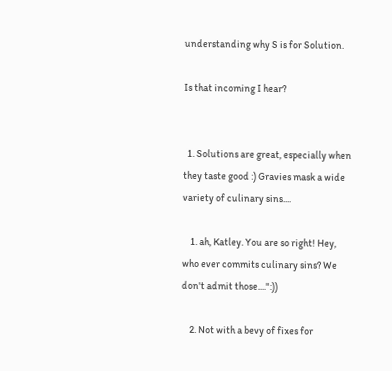understanding why S is for Solution.

Is that incoming I hear?


  1. Solutions are great, especially when they taste good :) Gravies mask a wide variety of culinary sins....

    1. ah, Katley. You are so right! Hey, who ever commits culinary sins? We don't admit those....":))

    2. Not with a bevy of fixes for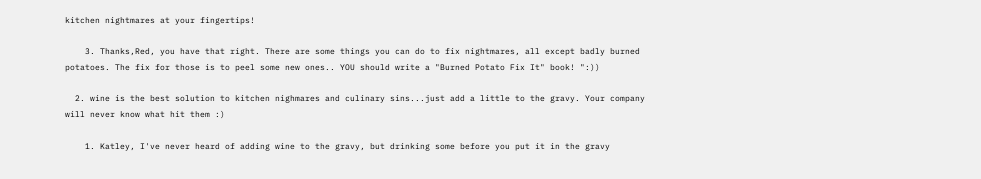kitchen nightmares at your fingertips!

    3. Thanks,Red, you have that right. There are some things you can do to fix nightmares, all except badly burned potatoes. The fix for those is to peel some new ones.. YOU should write a "Burned Potato Fix It" book! ":))

  2. wine is the best solution to kitchen nighmares and culinary sins...just add a little to the gravy. Your company will never know what hit them :)

    1. Katley, I've never heard of adding wine to the gravy, but drinking some before you put it in the gravy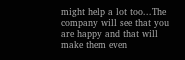might help a lot too...The company will see that you are happy and that will make them even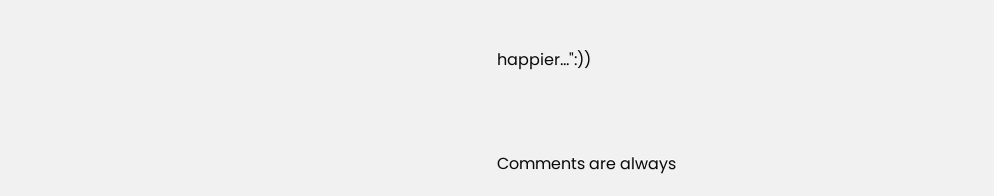happier...":))


Comments are always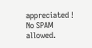appreciated ! No SPAM allowed.